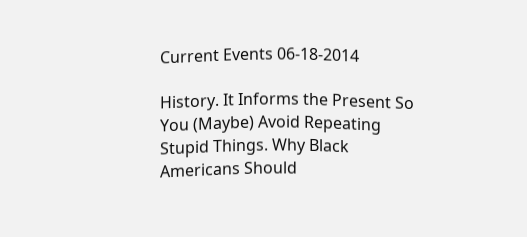Current Events 06-18-2014

History. It Informs the Present So You (Maybe) Avoid Repeating Stupid Things. Why Black Americans Should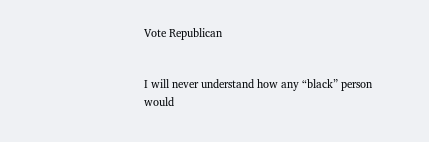Vote Republican


I will never understand how any “black” person would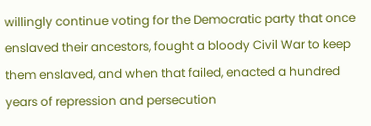willingly continue voting for the Democratic party that once enslaved their ancestors, fought a bloody Civil War to keep them enslaved, and when that failed, enacted a hundred years of repression and persecution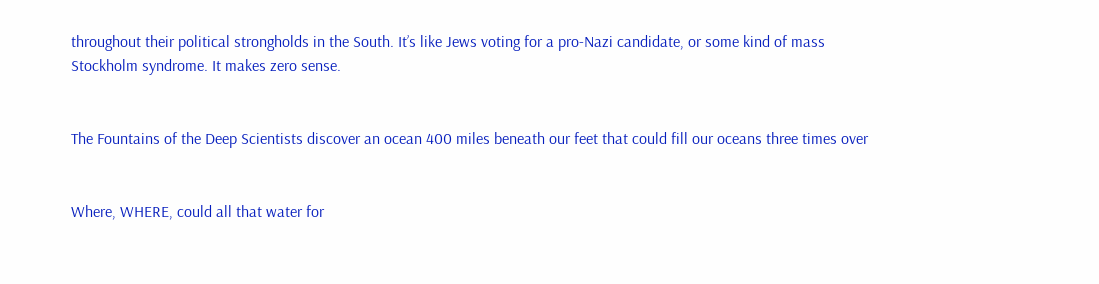throughout their political strongholds in the South. It’s like Jews voting for a pro-Nazi candidate, or some kind of mass Stockholm syndrome. It makes zero sense.


The Fountains of the Deep Scientists discover an ocean 400 miles beneath our feet that could fill our oceans three times over


Where, WHERE, could all that water for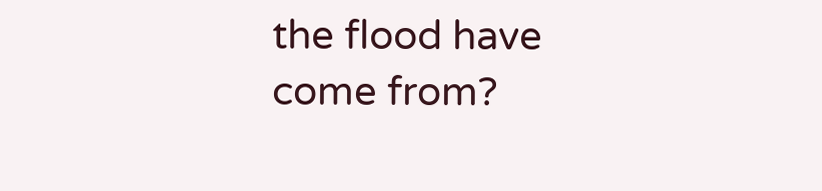the flood have come from?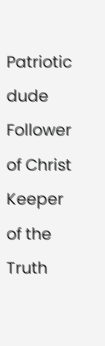Patriotic dude Follower of Christ Keeper of the Truth